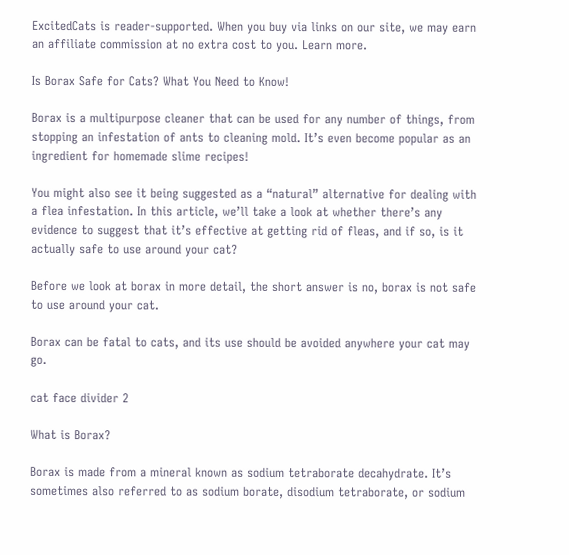ExcitedCats is reader-supported. When you buy via links on our site, we may earn an affiliate commission at no extra cost to you. Learn more.

Is Borax Safe for Cats? What You Need to Know!

Borax is a multipurpose cleaner that can be used for any number of things, from stopping an infestation of ants to cleaning mold. It’s even become popular as an ingredient for homemade slime recipes!

You might also see it being suggested as a “natural” alternative for dealing with a flea infestation. In this article, we’ll take a look at whether there’s any evidence to suggest that it’s effective at getting rid of fleas, and if so, is it actually safe to use around your cat?

Before we look at borax in more detail, the short answer is no, borax is not safe to use around your cat.

Borax can be fatal to cats, and its use should be avoided anywhere your cat may go.

cat face divider 2

What is Borax?

Borax is made from a mineral known as sodium tetraborate decahydrate. It’s sometimes also referred to as sodium borate, disodium tetraborate, or sodium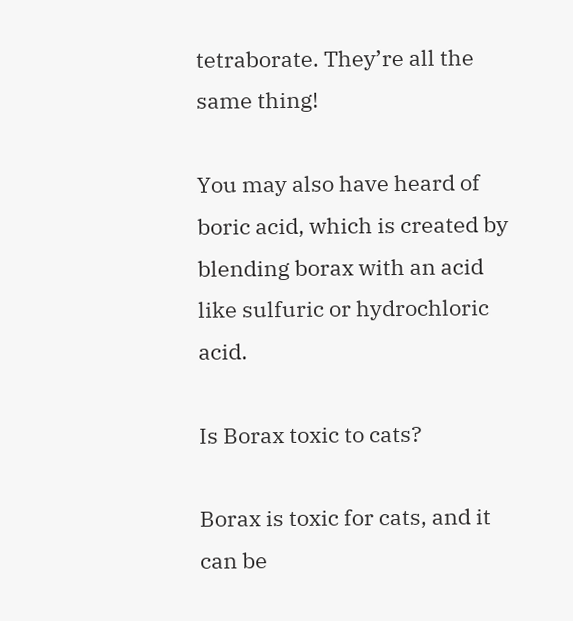tetraborate. They’re all the same thing!

You may also have heard of boric acid, which is created by blending borax with an acid like sulfuric or hydrochloric acid.

Is Borax toxic to cats?

Borax is toxic for cats, and it can be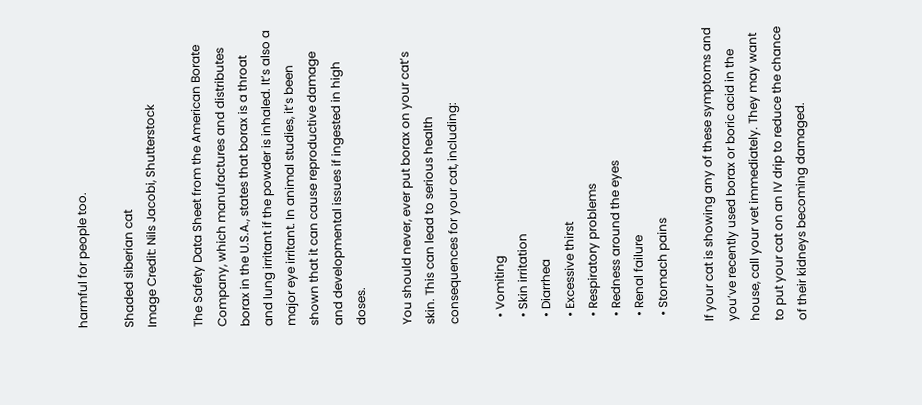harmful for people too.

Shaded siberian cat
Image Credit: Nils Jacobi, Shutterstock

The Safety Data Sheet from the American Borate Company, which manufactures and distributes borax in the U.S.A., states that borax is a throat and lung irritant if the powder is inhaled. It’s also a major eye irritant. In animal studies, it’s been shown that it can cause reproductive damage and developmental issues if ingested in high doses.

You should never, ever put borax on your cat’s skin. This can lead to serious health consequences for your cat, including:

  • Vomiting
  • Skin irritation
  • Diarrhea
  • Excessive thirst
  • Respiratory problems
  • Redness around the eyes
  • Renal failure
  • Stomach pains

If your cat is showing any of these symptoms and you’ve recently used borax or boric acid in the house, call your vet immediately. They may want to put your cat on an IV drip to reduce the chance of their kidneys becoming damaged.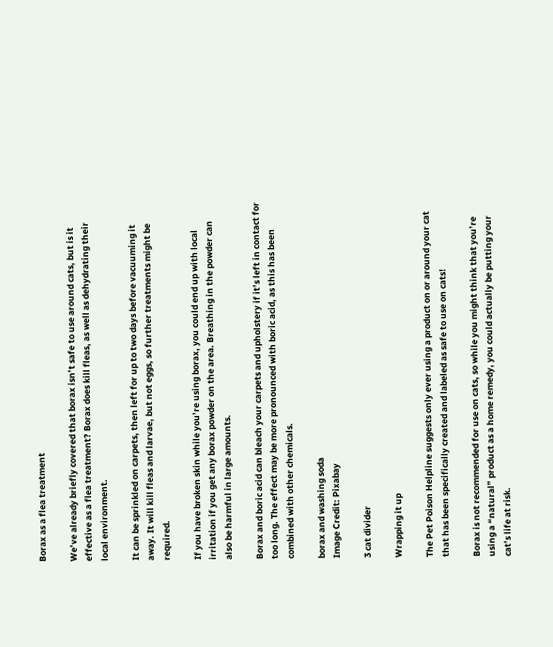Borax as a flea treatment

We’ve already briefly covered that borax isn’t safe to use around cats, but is it effective as a flea treatment? Borax does kill fleas, as well as dehydrating their local environment.

It can be sprinkled on carpets, then left for up to two days before vacuuming it away. It will kill fleas and larvae, but not eggs, so further treatments might be required.

If you have broken skin while you’re using borax, you could end up with local irritation if you get any borax powder on the area. Breathing in the powder can also be harmful in large amounts.

Borax and boric acid can bleach your carpets and upholstery if it’s left in contact for too long. The effect may be more pronounced with boric acid, as this has been combined with other chemicals.

borax and washing soda
Image Credit: Pixabay

3 cat divider

Wrapping it up

The Pet Poison Helpline suggests only ever using a product on or around your cat that has been specifically created and labeled as safe to use on cats!

Borax is not recommended for use on cats, so while you might think that you’re using a “natural” product as a home remedy, you could actually be putting your cat’s life at risk.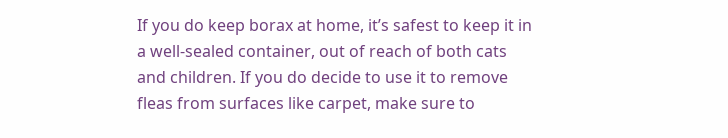If you do keep borax at home, it’s safest to keep it in a well-sealed container, out of reach of both cats and children. If you do decide to use it to remove fleas from surfaces like carpet, make sure to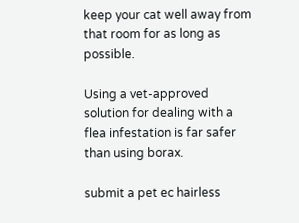keep your cat well away from that room for as long as possible.

Using a vet-approved solution for dealing with a flea infestation is far safer than using borax.

submit a pet ec hairless